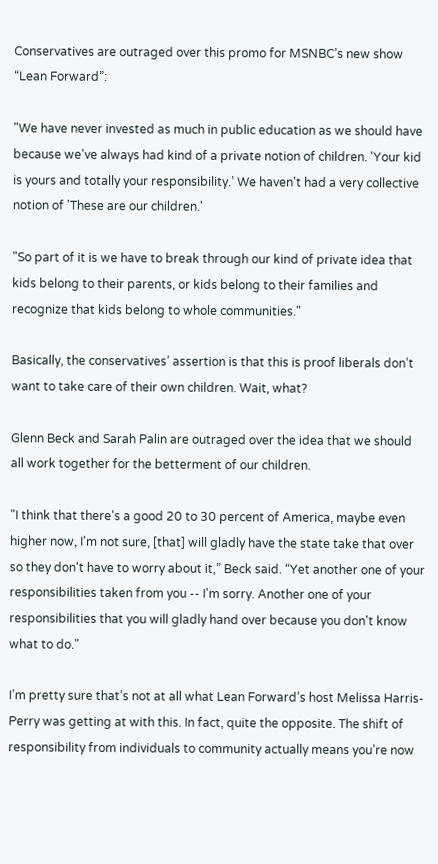Conservatives are outraged over this promo for MSNBC’s new show “Lean Forward”:

"We have never invested as much in public education as we should have because we've always had kind of a private notion of children. 'Your kid is yours and totally your responsibility.’ We haven't had a very collective notion of 'These are our children.'

"So part of it is we have to break through our kind of private idea that kids belong to their parents, or kids belong to their families and recognize that kids belong to whole communities."

Basically, the conservatives’ assertion is that this is proof liberals don’t want to take care of their own children. Wait, what?

Glenn Beck and Sarah Palin are outraged over the idea that we should all work together for the betterment of our children.

"I think that there's a good 20 to 30 percent of America, maybe even higher now, I'm not sure, [that] will gladly have the state take that over so they don't have to worry about it,” Beck said. “Yet another one of your responsibilities taken from you -- I'm sorry. Another one of your responsibilities that you will gladly hand over because you don't know what to do."

I’m pretty sure that’s not at all what Lean Forward’s host Melissa Harris-Perry was getting at with this. In fact, quite the opposite. The shift of responsibility from individuals to community actually means you’re now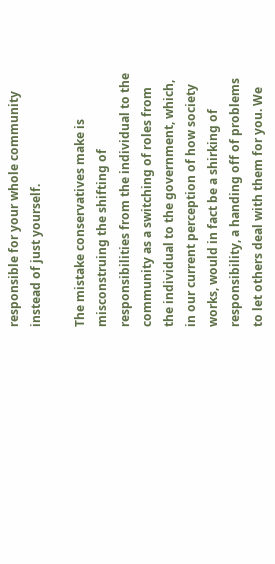responsible for your whole community instead of just yourself.

The mistake conservatives make is misconstruing the shifting of responsibilities from the individual to the community as a switching of roles from the individual to the government, which, in our current perception of how society works, would in fact be a shirking of responsibility, a handing off of problems to let others deal with them for you. We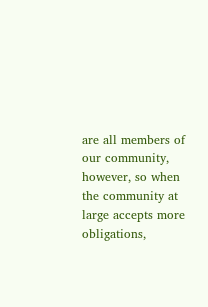are all members of our community, however, so when the community at large accepts more obligations,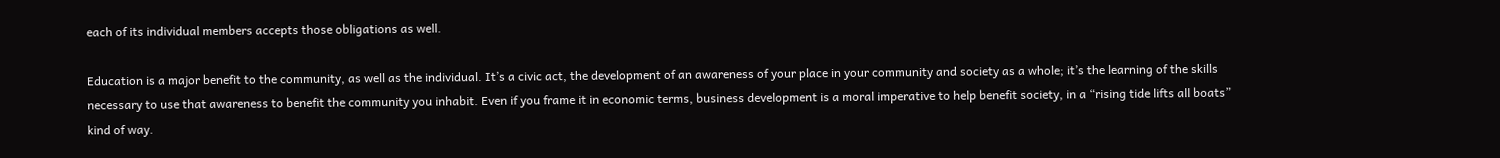each of its individual members accepts those obligations as well.

Education is a major benefit to the community, as well as the individual. It’s a civic act, the development of an awareness of your place in your community and society as a whole; it’s the learning of the skills necessary to use that awareness to benefit the community you inhabit. Even if you frame it in economic terms, business development is a moral imperative to help benefit society, in a “rising tide lifts all boats” kind of way.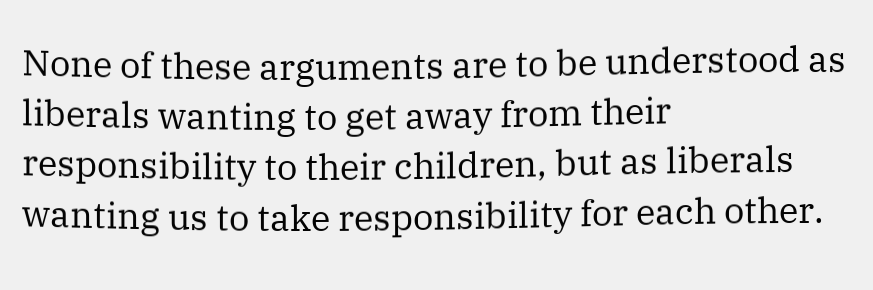None of these arguments are to be understood as liberals wanting to get away from their responsibility to their children, but as liberals wanting us to take responsibility for each other.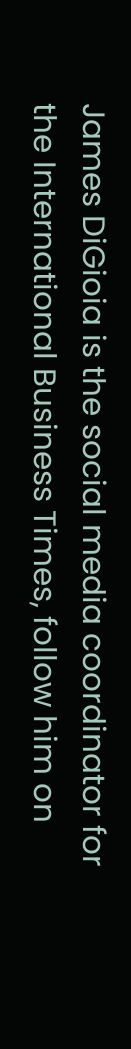James DiGioia is the social media coordinator for the International Business Times, follow him on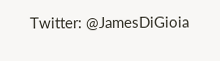Twitter: @JamesDiGioia